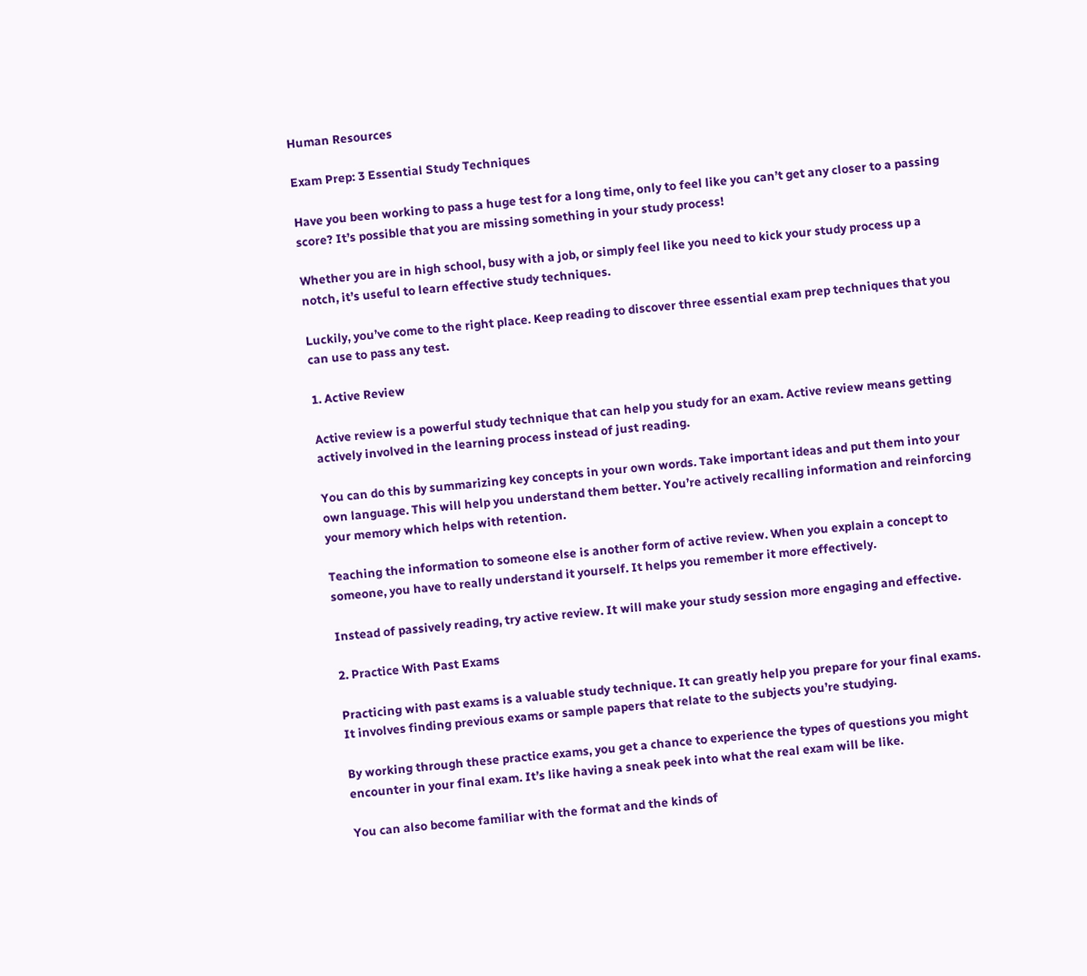Human Resources

Exam Prep: 3 Essential Study Techniques

Have you been working to pass a huge test for a long time, only to feel like you can’t get any closer to a passing score? It’s possible that you are missing something in your study process!

Whether you are in high school, busy with a job, or simply feel like you need to kick your study process up a notch, it’s useful to learn effective study techniques.

Luckily, you’ve come to the right place. Keep reading to discover three essential exam prep techniques that you can use to pass any test.

1. Active Review

Active review is a powerful study technique that can help you study for an exam. Active review means getting actively involved in the learning process instead of just reading.

You can do this by summarizing key concepts in your own words. Take important ideas and put them into your own language. This will help you understand them better. You’re actively recalling information and reinforcing your memory which helps with retention.

Teaching the information to someone else is another form of active review. When you explain a concept to someone, you have to really understand it yourself. It helps you remember it more effectively.

Instead of passively reading, try active review. It will make your study session more engaging and effective.

2. Practice With Past Exams

Practicing with past exams is a valuable study technique. It can greatly help you prepare for your final exams. It involves finding previous exams or sample papers that relate to the subjects you’re studying.

By working through these practice exams, you get a chance to experience the types of questions you might encounter in your final exam. It’s like having a sneak peek into what the real exam will be like.

You can also become familiar with the format and the kinds of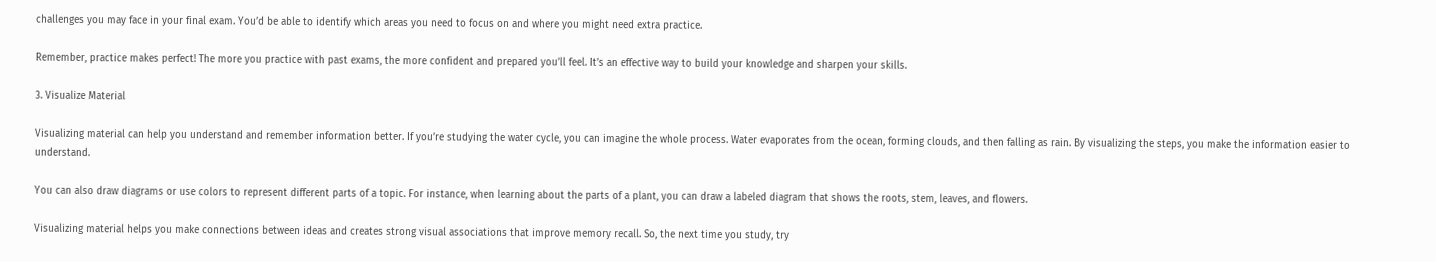challenges you may face in your final exam. You’d be able to identify which areas you need to focus on and where you might need extra practice.

Remember, practice makes perfect! The more you practice with past exams, the more confident and prepared you’ll feel. It’s an effective way to build your knowledge and sharpen your skills.

3. Visualize Material

Visualizing material can help you understand and remember information better. If you’re studying the water cycle, you can imagine the whole process. Water evaporates from the ocean, forming clouds, and then falling as rain. By visualizing the steps, you make the information easier to understand.

You can also draw diagrams or use colors to represent different parts of a topic. For instance, when learning about the parts of a plant, you can draw a labeled diagram that shows the roots, stem, leaves, and flowers.

Visualizing material helps you make connections between ideas and creates strong visual associations that improve memory recall. So, the next time you study, try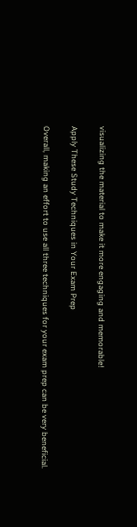visualizing the material to make it more engaging and memorable!

Apply These Study Techniques in Your Exam Prep

Overall, making an effort to use all three techniques for your exam prep can be very beneficial.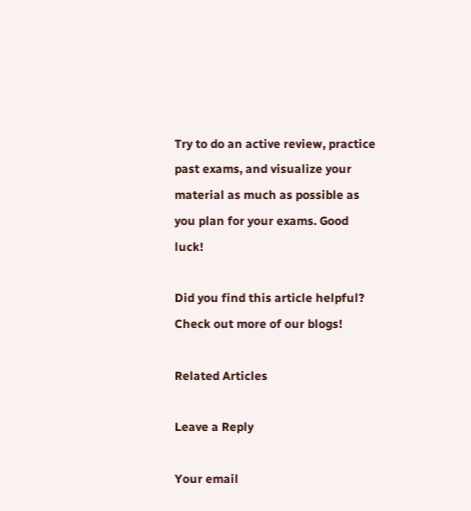Try to do an active review, practice past exams, and visualize your material as much as possible as you plan for your exams. Good luck!

Did you find this article helpful? Check out more of our blogs!

Related Articles

Leave a Reply

Your email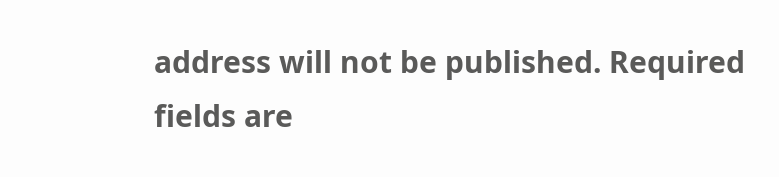address will not be published. Required fields are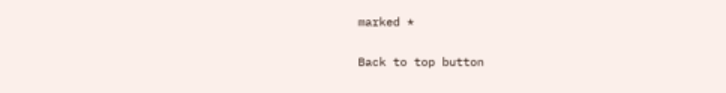marked *

Back to top button